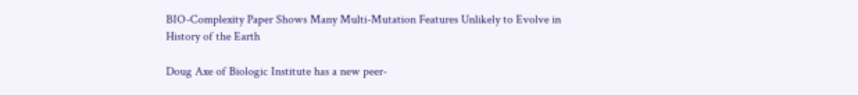BIO-Complexity Paper Shows Many Multi-Mutation Features Unlikely to Evolve in History of the Earth

Doug Axe of Biologic Institute has a new peer-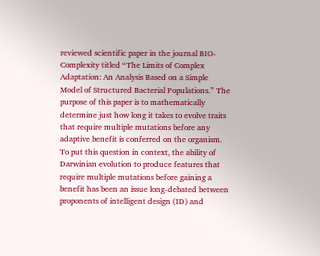reviewed scientific paper in the journal BIO-Complexity titled “The Limits of Complex Adaptation: An Analysis Based on a Simple Model of Structured Bacterial Populations.” The purpose of this paper is to mathematically determine just how long it takes to evolve traits that require multiple mutations before any adaptive benefit is conferred on the organism. To put this question in context, the ability of Darwinian evolution to produce features that require multiple mutations before gaining a benefit has been an issue long-debated between proponents of intelligent design (ID) and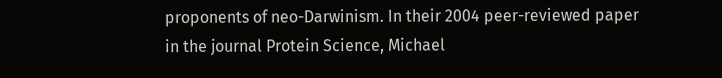proponents of neo-Darwinism. In their 2004 peer-reviewed paper in the journal Protein Science, Michael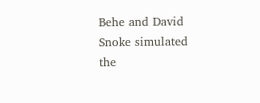Behe and David Snoke simulated the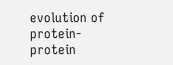evolution of protein-protein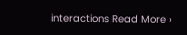interactions Read More ›